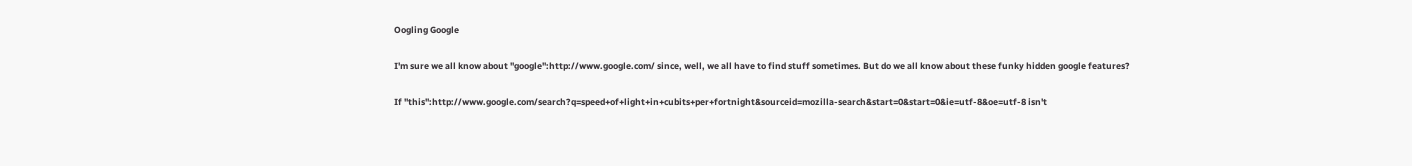Oogling Google

I'm sure we all know about "google":http://www.google.com/ since, well, we all have to find stuff sometimes. But do we all know about these funky hidden google features?

If "this":http://www.google.com/search?q=speed+of+light+in+cubits+per+fortnight&sourceid=mozilla-search&start=0&start=0&ie=utf-8&oe=utf-8 isn't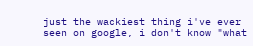just the wackiest thing i've ever seen on google, i don't know "what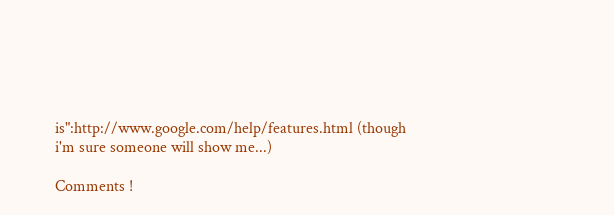is":http://www.google.com/help/features.html (though i'm sure someone will show me...)

Comments !